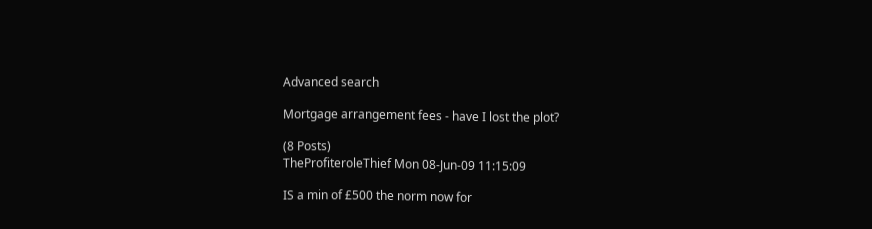Advanced search

Mortgage arrangement fees - have I lost the plot?

(8 Posts)
TheProfiteroleThief Mon 08-Jun-09 11:15:09

IS a min of £500 the norm now for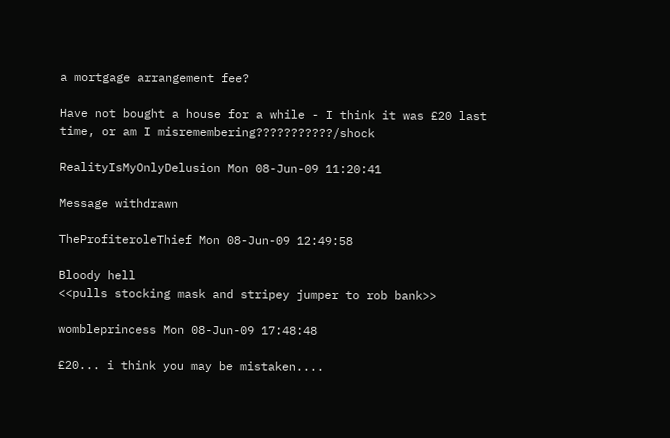a mortgage arrangement fee?

Have not bought a house for a while - I think it was £20 last time, or am I misremembering???????????/shock

RealityIsMyOnlyDelusion Mon 08-Jun-09 11:20:41

Message withdrawn

TheProfiteroleThief Mon 08-Jun-09 12:49:58

Bloody hell
<<pulls stocking mask and stripey jumper to rob bank>>

wombleprincess Mon 08-Jun-09 17:48:48

£20... i think you may be mistaken....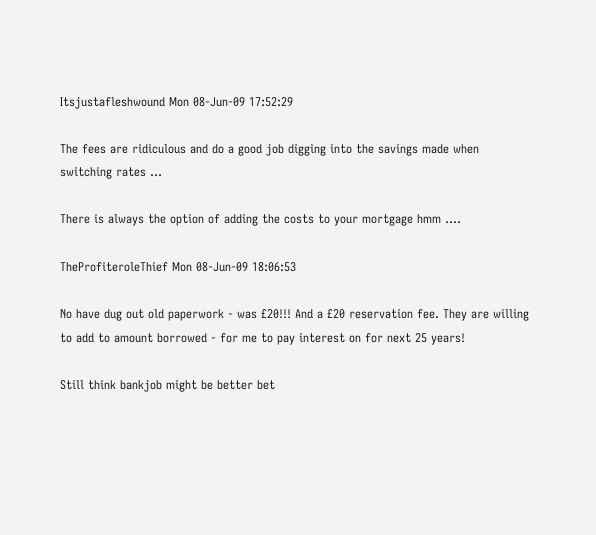Itsjustafleshwound Mon 08-Jun-09 17:52:29

The fees are ridiculous and do a good job digging into the savings made when switching rates ...

There is always the option of adding the costs to your mortgage hmm ....

TheProfiteroleThief Mon 08-Jun-09 18:06:53

No have dug out old paperwork - was £20!!! And a £20 reservation fee. They are willing to add to amount borrowed - for me to pay interest on for next 25 years!

Still think bankjob might be better bet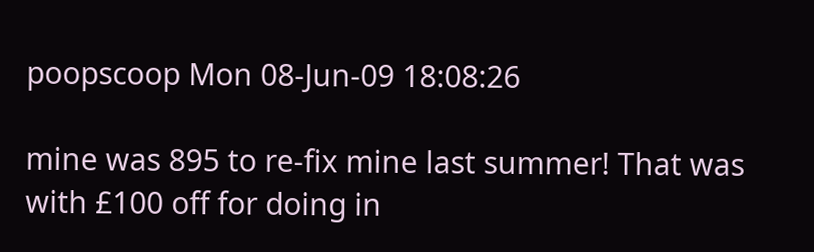poopscoop Mon 08-Jun-09 18:08:26

mine was 895 to re-fix mine last summer! That was with £100 off for doing in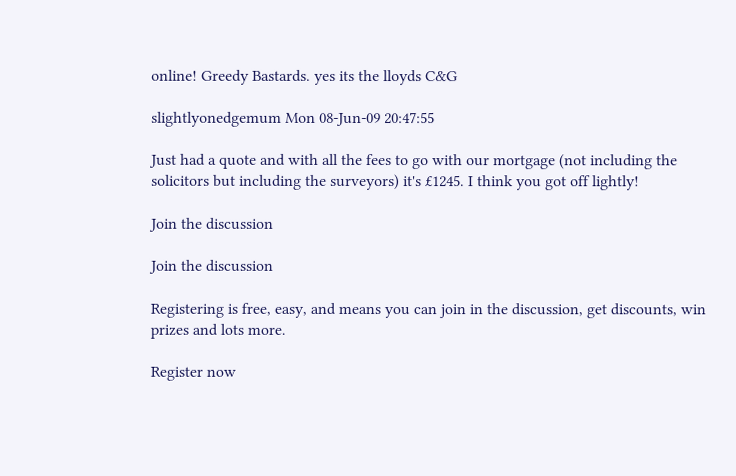online! Greedy Bastards. yes its the lloyds C&G

slightlyonedgemum Mon 08-Jun-09 20:47:55

Just had a quote and with all the fees to go with our mortgage (not including the solicitors but including the surveyors) it's £1245. I think you got off lightly!

Join the discussion

Join the discussion

Registering is free, easy, and means you can join in the discussion, get discounts, win prizes and lots more.

Register now